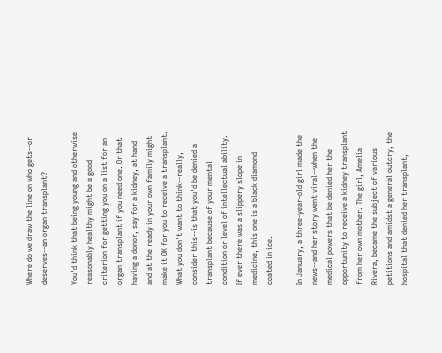Where do we draw the line on who gets--or deserves--an organ transplant?

You'd think that being young and otherwise reasonably healthy might be a good criterion for getting you on a list for an organ transplant if you need one. Or that having a donor, say for a kidney, at hand and at the ready in your own family might make it OK for you to receive a transplant. What you don't want to think--really, consider this--is that you'd be denied a transplant because of your mental condition or level of intellectual ability. If ever there was a slippery slope in medicine, this one is a black diamond coated in ice.

In January, a three-year-old girl made the news--and her story went viral--when the medical powers that be denied her the opportunity to receive a kidney transplant from her own mother. The girl, Amelia Rivera, became the subject of various petitions and amidst a general outcry, the hospital that denied her transplant,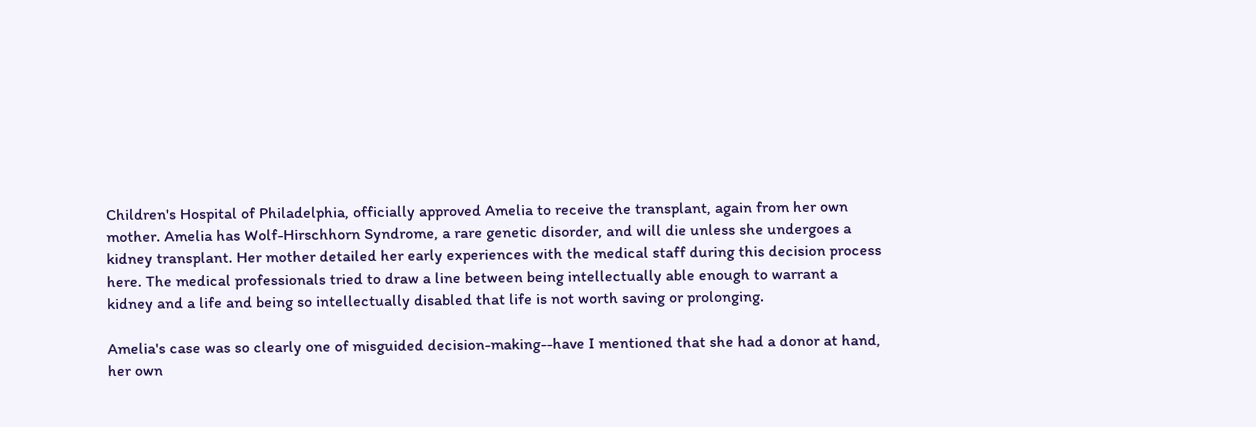Children's Hospital of Philadelphia, officially approved Amelia to receive the transplant, again from her own mother. Amelia has Wolf-Hirschhorn Syndrome, a rare genetic disorder, and will die unless she undergoes a kidney transplant. Her mother detailed her early experiences with the medical staff during this decision process here. The medical professionals tried to draw a line between being intellectually able enough to warrant a kidney and a life and being so intellectually disabled that life is not worth saving or prolonging.

Amelia's case was so clearly one of misguided decision-making--have I mentioned that she had a donor at hand, her own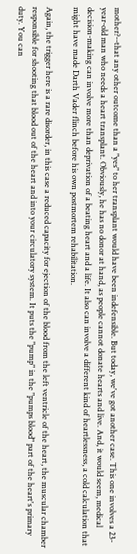mother?--that any other outcome than a "yes" to her transplant would have been indefensible. But today, we've got another case. This one involves a 23-year-old man who needs a heart transplant. Obviously, he has no donor at hand, as people cannot donate hearts and live. And, it would seem, medical decision-making can involve more than deprivation of a beating heart and a life. It also can involve a different kind of heartlessness, a cold calculation that might have made Darth Vader flinch before his own postmortem rehabilitation.

Again, the trigger here is a rare disorder, in this case a reduced capacity for ejection of the blood from the left ventricle of the heart, the muscular chamber responsible for shooting that blood out of the heart and into your circulatory system. It puts the "pump" in the "pumps blood" part of the heart's primary duty. You can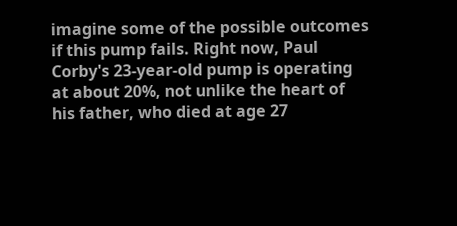imagine some of the possible outcomes if this pump fails. Right now, Paul Corby's 23-year-old pump is operating at about 20%, not unlike the heart of his father, who died at age 27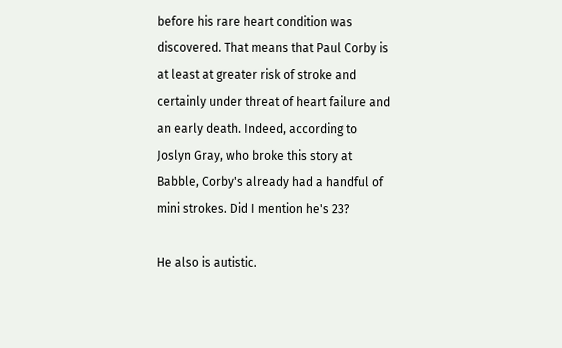before his rare heart condition was discovered. That means that Paul Corby is at least at greater risk of stroke and certainly under threat of heart failure and an early death. Indeed, according to Joslyn Gray, who broke this story at Babble, Corby's already had a handful of mini strokes. Did I mention he's 23?

He also is autistic.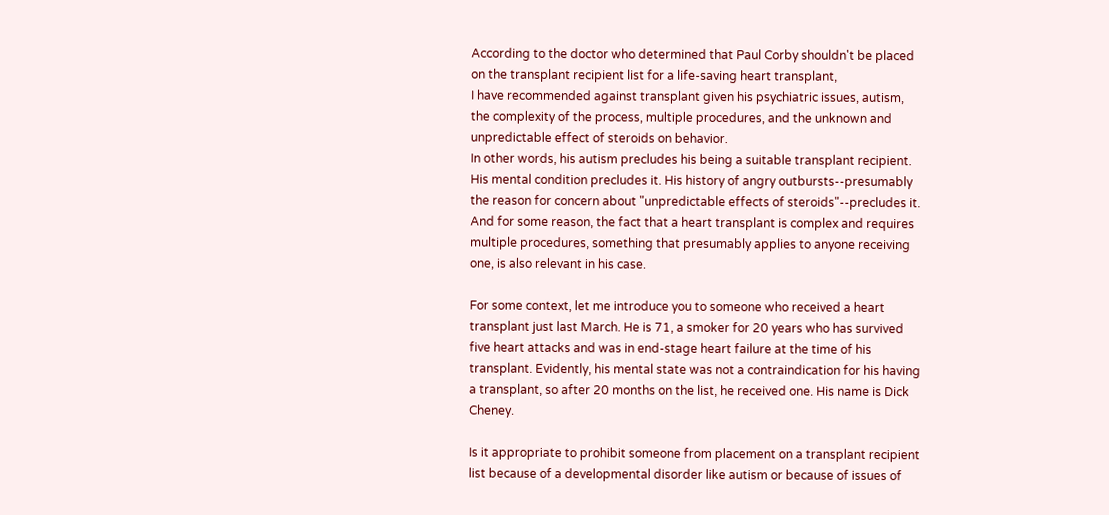According to the doctor who determined that Paul Corby shouldn't be placed on the transplant recipient list for a life-saving heart transplant,
I have recommended against transplant given his psychiatric issues, autism, the complexity of the process, multiple procedures, and the unknown and unpredictable effect of steroids on behavior.
In other words, his autism precludes his being a suitable transplant recipient. His mental condition precludes it. His history of angry outbursts--presumably the reason for concern about "unpredictable effects of steroids"--precludes it. And for some reason, the fact that a heart transplant is complex and requires multiple procedures, something that presumably applies to anyone receiving one, is also relevant in his case.

For some context, let me introduce you to someone who received a heart transplant just last March. He is 71, a smoker for 20 years who has survived five heart attacks and was in end-stage heart failure at the time of his transplant. Evidently, his mental state was not a contraindication for his having a transplant, so after 20 months on the list, he received one. His name is Dick Cheney.

Is it appropriate to prohibit someone from placement on a transplant recipient list because of a developmental disorder like autism or because of issues of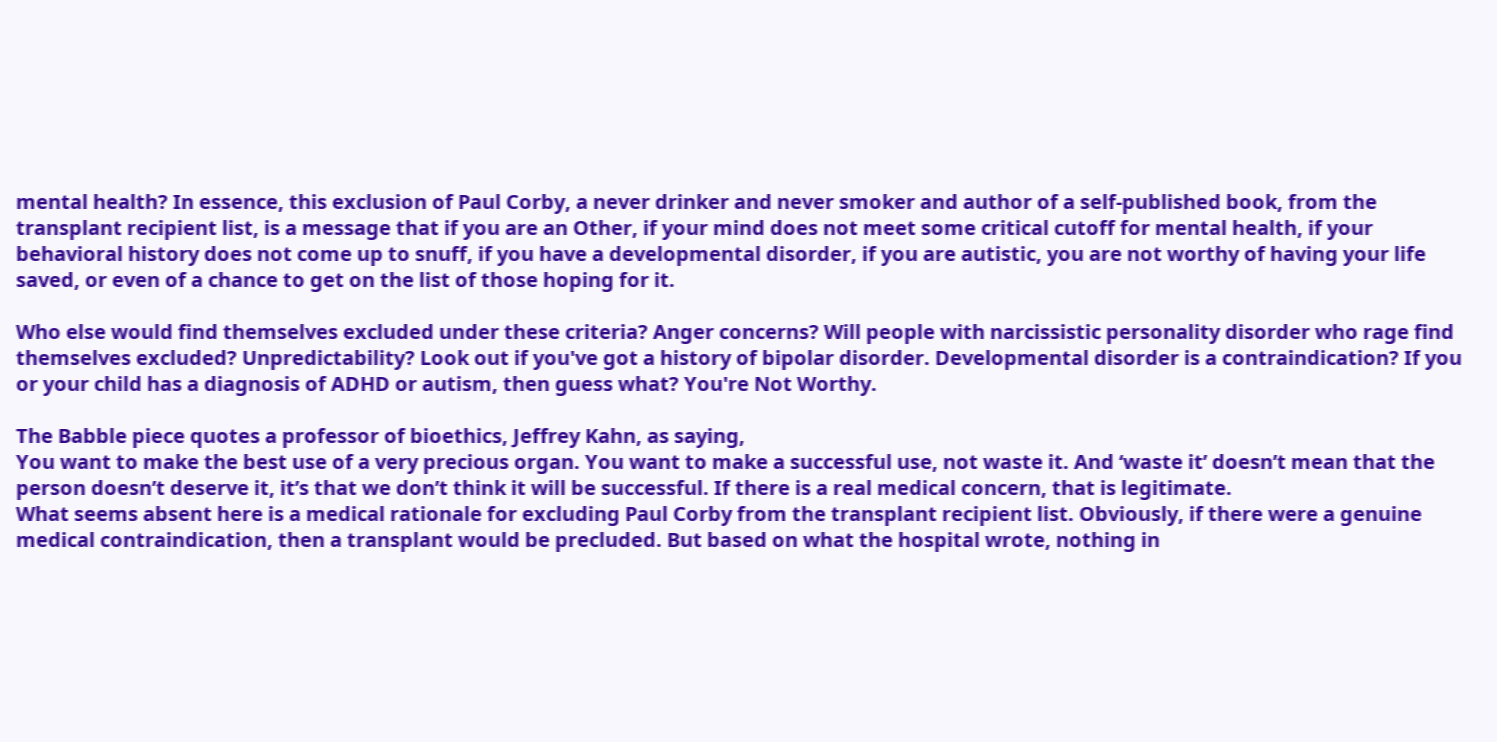mental health? In essence, this exclusion of Paul Corby, a never drinker and never smoker and author of a self-published book, from the transplant recipient list, is a message that if you are an Other, if your mind does not meet some critical cutoff for mental health, if your behavioral history does not come up to snuff, if you have a developmental disorder, if you are autistic, you are not worthy of having your life saved, or even of a chance to get on the list of those hoping for it.

Who else would find themselves excluded under these criteria? Anger concerns? Will people with narcissistic personality disorder who rage find themselves excluded? Unpredictability? Look out if you've got a history of bipolar disorder. Developmental disorder is a contraindication? If you or your child has a diagnosis of ADHD or autism, then guess what? You're Not Worthy.

The Babble piece quotes a professor of bioethics, Jeffrey Kahn, as saying,
You want to make the best use of a very precious organ. You want to make a successful use, not waste it. And ‘waste it’ doesn’t mean that the person doesn’t deserve it, it’s that we don’t think it will be successful. If there is a real medical concern, that is legitimate.
What seems absent here is a medical rationale for excluding Paul Corby from the transplant recipient list. Obviously, if there were a genuine medical contraindication, then a transplant would be precluded. But based on what the hospital wrote, nothing in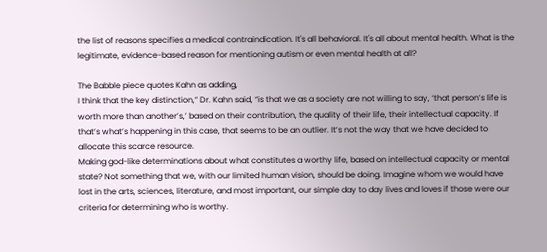the list of reasons specifies a medical contraindication. It's all behavioral. It's all about mental health. What is the legitimate, evidence-based reason for mentioning autism or even mental health at all?

The Babble piece quotes Kahn as adding,
I think that the key distinction,” Dr. Kahn said, “is that we as a society are not willing to say, ‘that person’s life is worth more than another’s,’ based on their contribution, the quality of their life, their intellectual capacity. If that’s what’s happening in this case, that seems to be an outlier. It’s not the way that we have decided to allocate this scarce resource.
Making god-like determinations about what constitutes a worthy life, based on intellectual capacity or mental state? Not something that we, with our limited human vision, should be doing. Imagine whom we would have lost in the arts, sciences, literature, and most important, our simple day to day lives and loves if those were our criteria for determining who is worthy.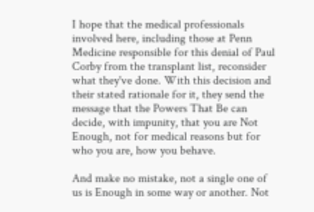I hope that the medical professionals involved here, including those at Penn Medicine responsible for this denial of Paul Corby from the transplant list, reconsider what they've done. With this decision and their stated rationale for it, they send the message that the Powers That Be can decide, with impunity, that you are Not Enough, not for medical reasons but for who you are, how you behave.

And make no mistake, not a single one of us is Enough in some way or another. Not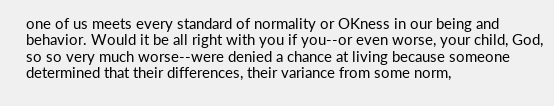one of us meets every standard of normality or OKness in our being and behavior. Would it be all right with you if you--or even worse, your child, God, so so very much worse--were denied a chance at living because someone determined that their differences, their variance from some norm,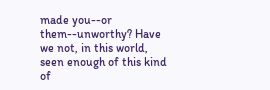made you--or them--unworthy? Have we not, in this world, seen enough of this kind of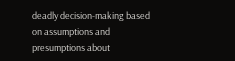deadly decision-making based on assumptions and presumptions about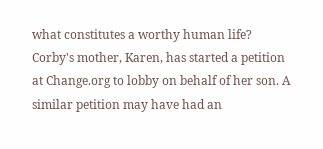what constitutes a worthy human life?
Corby's mother, Karen, has started a petition at Change.org to lobby on behalf of her son. A similar petition may have had an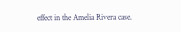effect in the Amelia Rivera case.